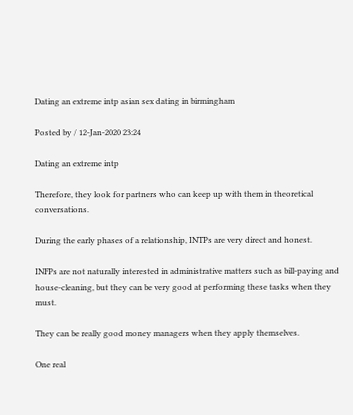Dating an extreme intp asian sex dating in birmingham

Posted by / 12-Jan-2020 23:24

Dating an extreme intp

Therefore, they look for partners who can keep up with them in theoretical conversations.

During the early phases of a relationship, INTPs are very direct and honest.

INFPs are not naturally interested in administrative matters such as bill-paying and house-cleaning, but they can be very good at performing these tasks when they must.

They can be really good money managers when they apply themselves.

One real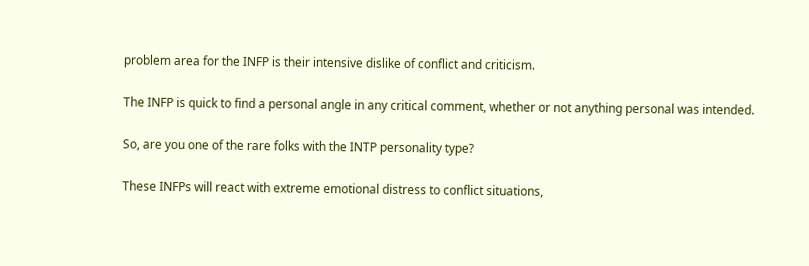problem area for the INFP is their intensive dislike of conflict and criticism.

The INFP is quick to find a personal angle in any critical comment, whether or not anything personal was intended.

So, are you one of the rare folks with the INTP personality type?

These INFPs will react with extreme emotional distress to conflict situations,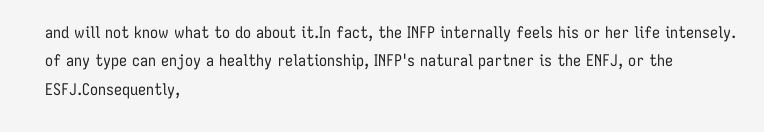and will not know what to do about it.In fact, the INFP internally feels his or her life intensely. of any type can enjoy a healthy relationship, INFP's natural partner is the ENFJ, or the ESFJ.Consequently,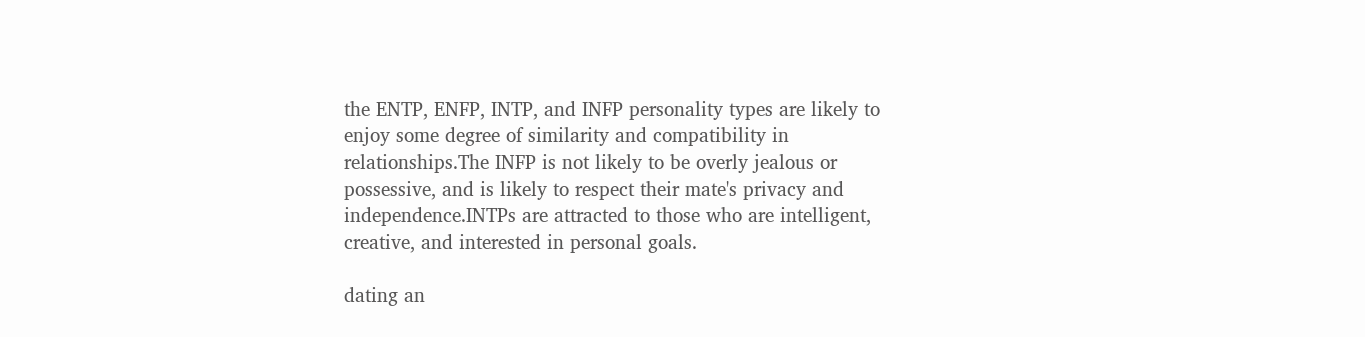the ENTP, ENFP, INTP, and INFP personality types are likely to enjoy some degree of similarity and compatibility in relationships.The INFP is not likely to be overly jealous or possessive, and is likely to respect their mate's privacy and independence.INTPs are attracted to those who are intelligent, creative, and interested in personal goals.

dating an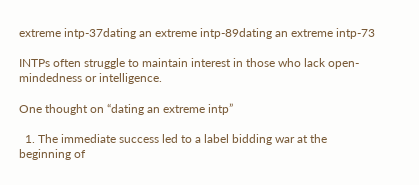extreme intp-37dating an extreme intp-89dating an extreme intp-73

INTPs often struggle to maintain interest in those who lack open-mindedness or intelligence.

One thought on “dating an extreme intp”

  1. The immediate success led to a label bidding war at the beginning of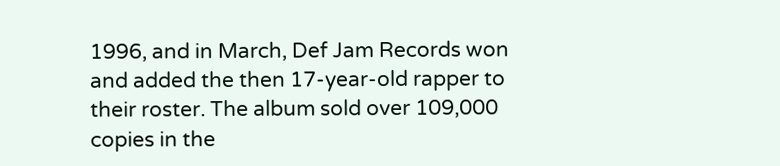1996, and in March, Def Jam Records won and added the then 17-year-old rapper to their roster. The album sold over 109,000 copies in the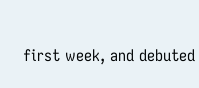first week, and debuted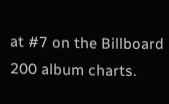at #7 on the Billboard 200 album charts.